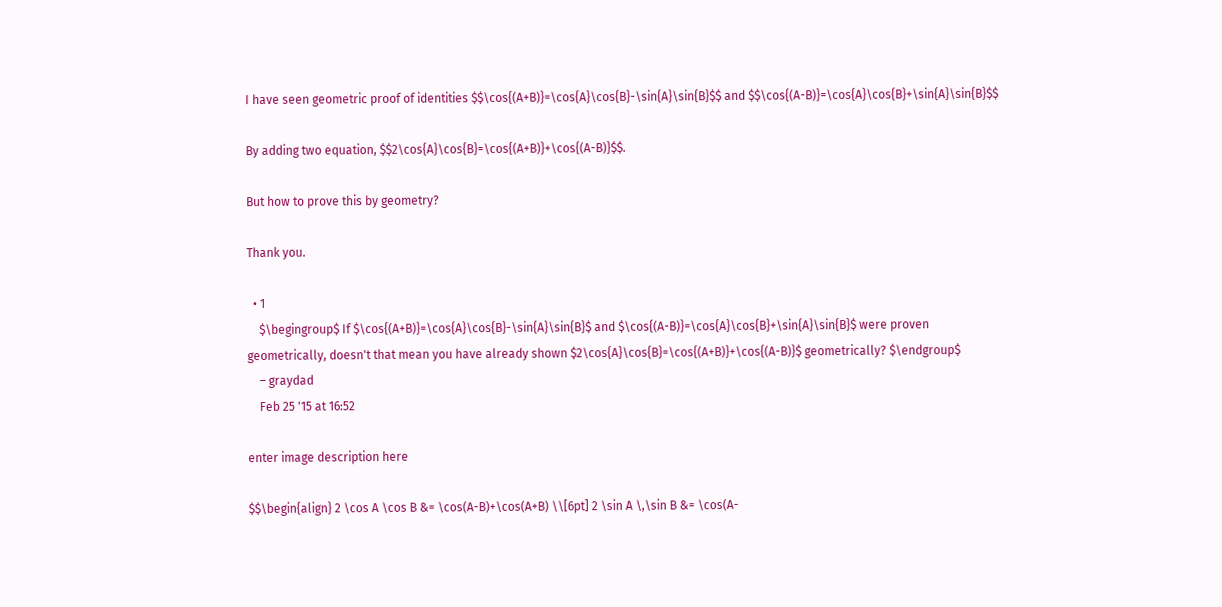I have seen geometric proof of identities $$\cos{(A+B)}=\cos{A}\cos{B}-\sin{A}\sin{B}$$ and $$\cos{(A-B)}=\cos{A}\cos{B}+\sin{A}\sin{B}$$

By adding two equation, $$2\cos{A}\cos{B}=\cos{(A+B)}+\cos{(A-B)}$$.

But how to prove this by geometry?

Thank you.

  • 1
    $\begingroup$ If $\cos{(A+B)}=\cos{A}\cos{B}-\sin{A}\sin{B}$ and $\cos{(A-B)}=\cos{A}\cos{B}+\sin{A}\sin{B}$ were proven geometrically, doesn't that mean you have already shown $2\cos{A}\cos{B}=\cos{(A+B)}+\cos{(A-B)}$ geometrically? $\endgroup$
    – graydad
    Feb 25 '15 at 16:52

enter image description here

$$\begin{align} 2 \cos A \cos B &= \cos(A-B)+\cos(A+B) \\[6pt] 2 \sin A \,\sin B &= \cos(A-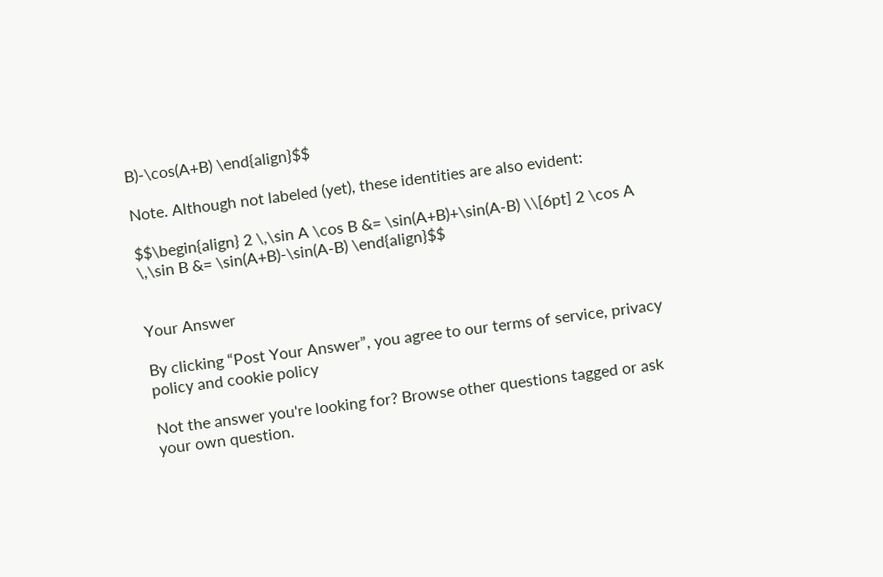B)-\cos(A+B) \end{align}$$

Note. Although not labeled (yet), these identities are also evident:

$$\begin{align} 2 \,\sin A \cos B &= \sin(A+B)+\sin(A-B) \\[6pt] 2 \cos A \,\sin B &= \sin(A+B)-\sin(A-B) \end{align}$$


Your Answer

By clicking “Post Your Answer”, you agree to our terms of service, privacy policy and cookie policy

Not the answer you're looking for? Browse other questions tagged or ask your own question.